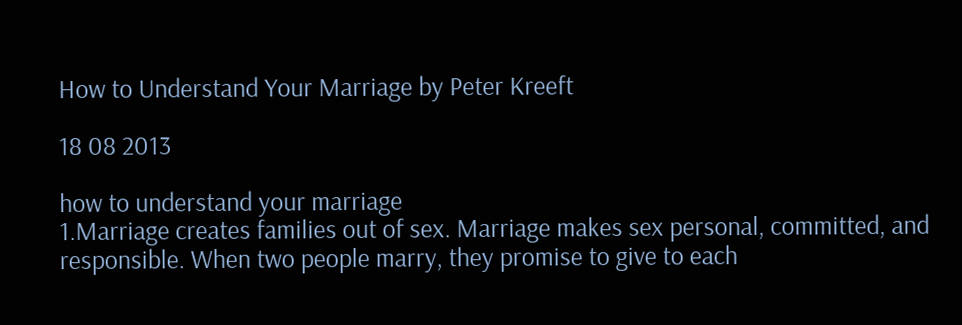How to Understand Your Marriage by Peter Kreeft

18 08 2013

how to understand your marriage
1.Marriage creates families out of sex. Marriage makes sex personal, committed, and responsible. When two people marry, they promise to give to each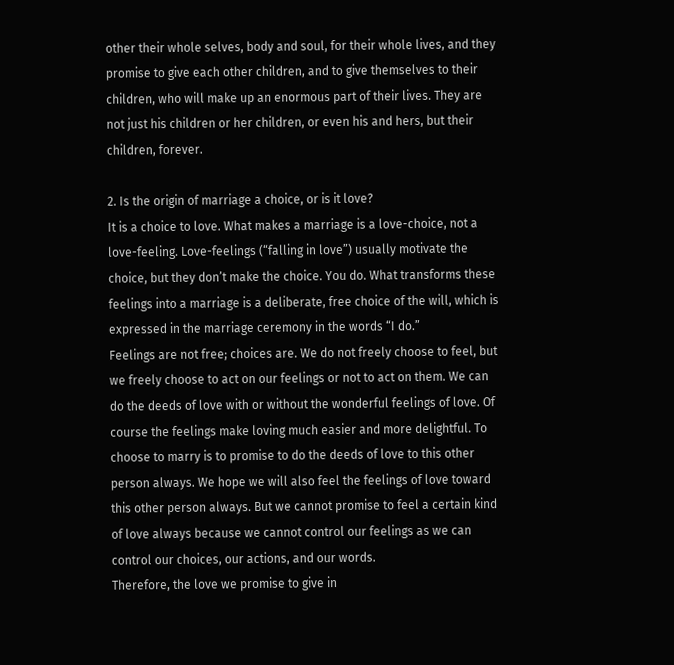other their whole selves, body and soul, for their whole lives, and they promise to give each other children, and to give themselves to their children, who will make up an enormous part of their lives. They are not just his children or her children, or even his and hers, but their children, forever.

2. Is the origin of marriage a choice, or is it love?
It is a choice to love. What makes a marriage is a love-choice, not a love-feeling. Love-feelings (“falling in love”) usually motivate the choice, but they don’t make the choice. You do. What transforms these feelings into a marriage is a deliberate, free choice of the will, which is expressed in the marriage ceremony in the words “I do.”
Feelings are not free; choices are. We do not freely choose to feel, but we freely choose to act on our feelings or not to act on them. We can do the deeds of love with or without the wonderful feelings of love. Of course the feelings make loving much easier and more delightful. To choose to marry is to promise to do the deeds of love to this other person always. We hope we will also feel the feelings of love toward this other person always. But we cannot promise to feel a certain kind of love always because we cannot control our feelings as we can control our choices, our actions, and our words.
Therefore, the love we promise to give in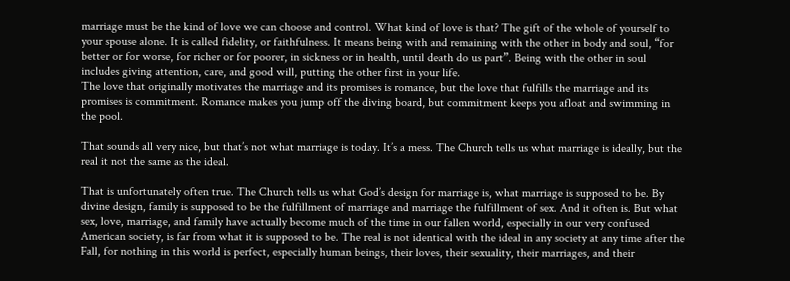marriage must be the kind of love we can choose and control. What kind of love is that? The gift of the whole of yourself to your spouse alone. It is called fidelity, or faithfulness. It means being with and remaining with the other in body and soul, “for better or for worse, for richer or for poorer, in sickness or in health, until death do us part”. Being with the other in soul includes giving attention, care, and good will, putting the other first in your life.
The love that originally motivates the marriage and its promises is romance, but the love that fulfills the marriage and its promises is commitment. Romance makes you jump off the diving board, but commitment keeps you afloat and swimming in the pool.

That sounds all very nice, but that’s not what marriage is today. It’s a mess. The Church tells us what marriage is ideally, but the real it not the same as the ideal.

That is unfortunately often true. The Church tells us what God’s design for marriage is, what marriage is supposed to be. By divine design, family is supposed to be the fulfillment of marriage and marriage the fulfillment of sex. And it often is. But what sex, love, marriage, and family have actually become much of the time in our fallen world, especially in our very confused American society, is far from what it is supposed to be. The real is not identical with the ideal in any society at any time after the Fall, for nothing in this world is perfect, especially human beings, their loves, their sexuality, their marriages, and their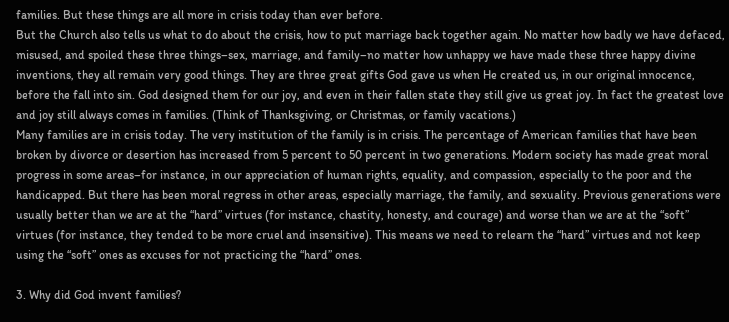families. But these things are all more in crisis today than ever before.
But the Church also tells us what to do about the crisis, how to put marriage back together again. No matter how badly we have defaced, misused, and spoiled these three things–sex, marriage, and family–no matter how unhappy we have made these three happy divine inventions, they all remain very good things. They are three great gifts God gave us when He created us, in our original innocence, before the fall into sin. God designed them for our joy, and even in their fallen state they still give us great joy. In fact the greatest love and joy still always comes in families. (Think of Thanksgiving, or Christmas, or family vacations.)
Many families are in crisis today. The very institution of the family is in crisis. The percentage of American families that have been broken by divorce or desertion has increased from 5 percent to 50 percent in two generations. Modern society has made great moral progress in some areas–for instance, in our appreciation of human rights, equality, and compassion, especially to the poor and the handicapped. But there has been moral regress in other areas, especially marriage, the family, and sexuality. Previous generations were usually better than we are at the “hard” virtues (for instance, chastity, honesty, and courage) and worse than we are at the “soft” virtues (for instance, they tended to be more cruel and insensitive). This means we need to relearn the “hard” virtues and not keep using the “soft” ones as excuses for not practicing the “hard” ones.

3. Why did God invent families?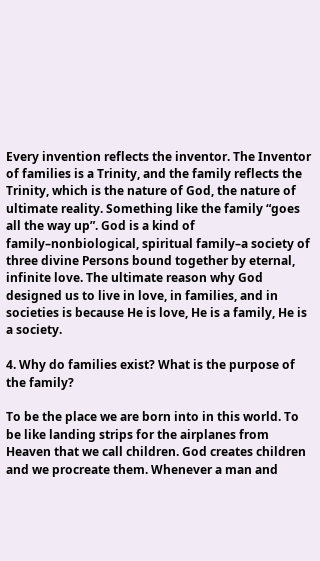Every invention reflects the inventor. The Inventor of families is a Trinity, and the family reflects the Trinity, which is the nature of God, the nature of ultimate reality. Something like the family “goes all the way up”. God is a kind of family–nonbiological, spiritual family–a society of three divine Persons bound together by eternal, infinite love. The ultimate reason why God designed us to live in love, in families, and in societies is because He is love, He is a family, He is a society.

4. Why do families exist? What is the purpose of the family?

To be the place we are born into in this world. To be like landing strips for the airplanes from Heaven that we call children. God creates children and we procreate them. Whenever a man and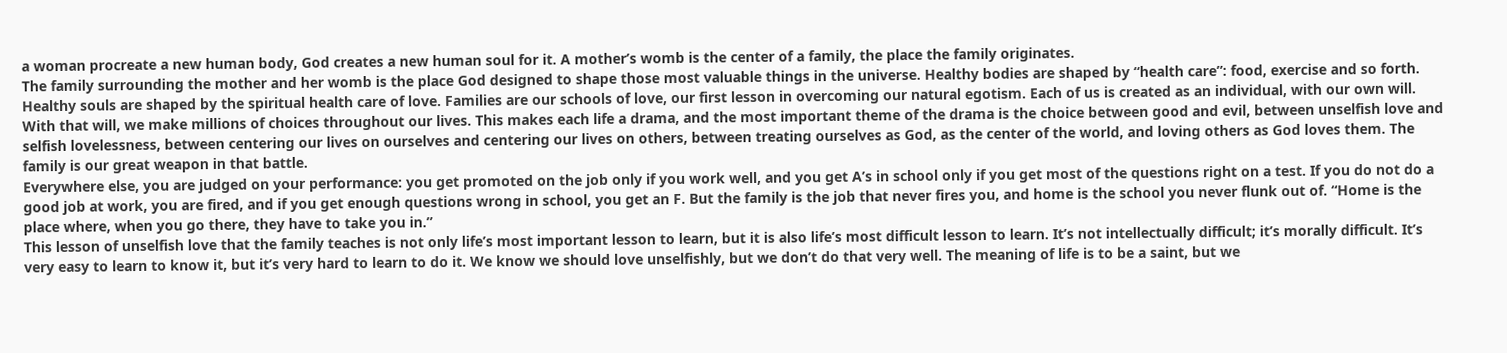a woman procreate a new human body, God creates a new human soul for it. A mother’s womb is the center of a family, the place the family originates.
The family surrounding the mother and her womb is the place God designed to shape those most valuable things in the universe. Healthy bodies are shaped by “health care”: food, exercise and so forth. Healthy souls are shaped by the spiritual health care of love. Families are our schools of love, our first lesson in overcoming our natural egotism. Each of us is created as an individual, with our own will. With that will, we make millions of choices throughout our lives. This makes each life a drama, and the most important theme of the drama is the choice between good and evil, between unselfish love and selfish lovelessness, between centering our lives on ourselves and centering our lives on others, between treating ourselves as God, as the center of the world, and loving others as God loves them. The family is our great weapon in that battle.
Everywhere else, you are judged on your performance: you get promoted on the job only if you work well, and you get A’s in school only if you get most of the questions right on a test. If you do not do a good job at work, you are fired, and if you get enough questions wrong in school, you get an F. But the family is the job that never fires you, and home is the school you never flunk out of. “Home is the place where, when you go there, they have to take you in.”
This lesson of unselfish love that the family teaches is not only life’s most important lesson to learn, but it is also life’s most difficult lesson to learn. It’s not intellectually difficult; it’s morally difficult. It’s very easy to learn to know it, but it’s very hard to learn to do it. We know we should love unselfishly, but we don’t do that very well. The meaning of life is to be a saint, but we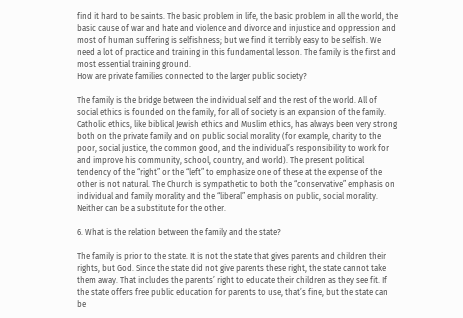find it hard to be saints. The basic problem in life, the basic problem in all the world, the basic cause of war and hate and violence and divorce and injustice and oppression and most of human suffering is selfishness; but we find it terribly easy to be selfish. We need a lot of practice and training in this fundamental lesson. The family is the first and most essential training ground.
How are private families connected to the larger public society?

The family is the bridge between the individual self and the rest of the world. All of social ethics is founded on the family, for all of society is an expansion of the family. Catholic ethics, like biblical Jewish ethics and Muslim ethics, has always been very strong both on the private family and on public social morality (for example, charity to the poor, social justice, the common good, and the individual’s responsibility to work for and improve his community, school, country, and world). The present political tendency of the “right” or the “left” to emphasize one of these at the expense of the other is not natural. The Church is sympathetic to both the “conservative” emphasis on individual and family morality and the “liberal” emphasis on public, social morality. Neither can be a substitute for the other.

6. What is the relation between the family and the state?

The family is prior to the state. It is not the state that gives parents and children their rights, but God. Since the state did not give parents these right, the state cannot take them away. That includes the parents’ right to educate their children as they see fit. If the state offers free public education for parents to use, that’s fine, but the state can be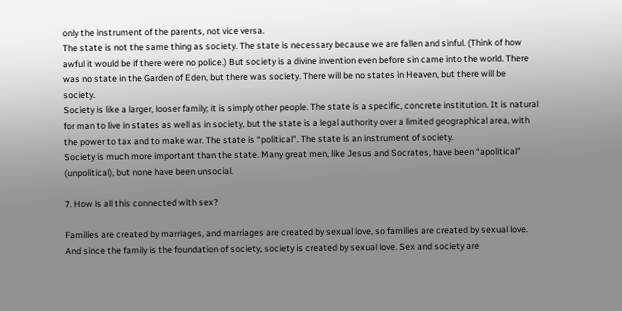only the instrument of the parents, not vice versa.
The state is not the same thing as society. The state is necessary because we are fallen and sinful. (Think of how awful it would be if there were no police.) But society is a divine invention even before sin came into the world. There was no state in the Garden of Eden, but there was society. There will be no states in Heaven, but there will be society.
Society is like a larger, looser family; it is simply other people. The state is a specific, concrete institution. It is natural for man to live in states as well as in society, but the state is a legal authority over a limited geographical area, with the power to tax and to make war. The state is “political”. The state is an instrument of society.
Society is much more important than the state. Many great men, like Jesus and Socrates, have been “apolitical” (unpolitical), but none have been unsocial.

7. How is all this connected with sex?

Families are created by marriages, and marriages are created by sexual love, so families are created by sexual love. And since the family is the foundation of society, society is created by sexual love. Sex and society are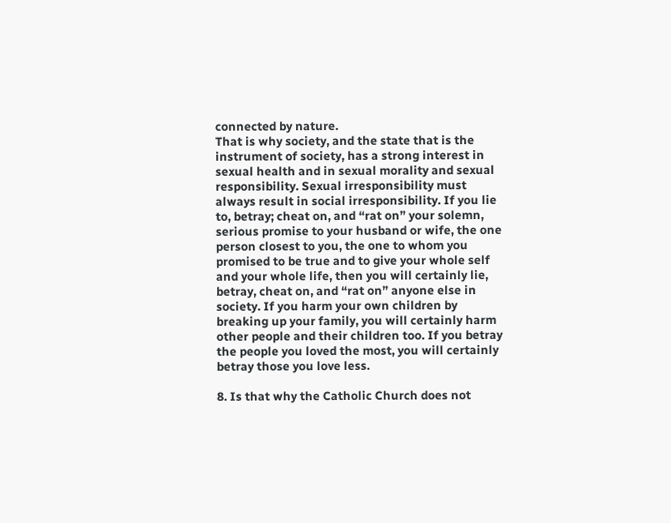connected by nature.
That is why society, and the state that is the instrument of society, has a strong interest in sexual health and in sexual morality and sexual responsibility. Sexual irresponsibility must always result in social irresponsibility. If you lie to, betray; cheat on, and “rat on” your solemn, serious promise to your husband or wife, the one person closest to you, the one to whom you promised to be true and to give your whole self and your whole life, then you will certainly lie, betray, cheat on, and “rat on” anyone else in society. If you harm your own children by breaking up your family, you will certainly harm other people and their children too. If you betray the people you loved the most, you will certainly betray those you love less.

8. Is that why the Catholic Church does not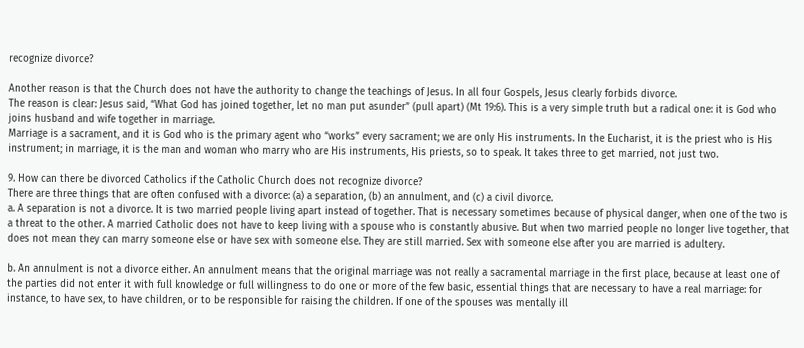recognize divorce?

Another reason is that the Church does not have the authority to change the teachings of Jesus. In all four Gospels, Jesus clearly forbids divorce.
The reason is clear: Jesus said, “What God has joined together, let no man put asunder” (pull apart) (Mt 19:6). This is a very simple truth but a radical one: it is God who joins husband and wife together in marriage.
Marriage is a sacrament, and it is God who is the primary agent who “works” every sacrament; we are only His instruments. In the Eucharist, it is the priest who is His instrument; in marriage, it is the man and woman who marry who are His instruments, His priests, so to speak. It takes three to get married, not just two.

9. How can there be divorced Catholics if the Catholic Church does not recognize divorce?
There are three things that are often confused with a divorce: (a) a separation, (b) an annulment, and (c) a civil divorce.
a. A separation is not a divorce. It is two married people living apart instead of together. That is necessary sometimes because of physical danger, when one of the two is a threat to the other. A married Catholic does not have to keep living with a spouse who is constantly abusive. But when two married people no longer live together, that does not mean they can marry someone else or have sex with someone else. They are still married. Sex with someone else after you are married is adultery.

b. An annulment is not a divorce either. An annulment means that the original marriage was not really a sacramental marriage in the first place, because at least one of the parties did not enter it with full knowledge or full willingness to do one or more of the few basic, essential things that are necessary to have a real marriage: for instance, to have sex, to have children, or to be responsible for raising the children. If one of the spouses was mentally ill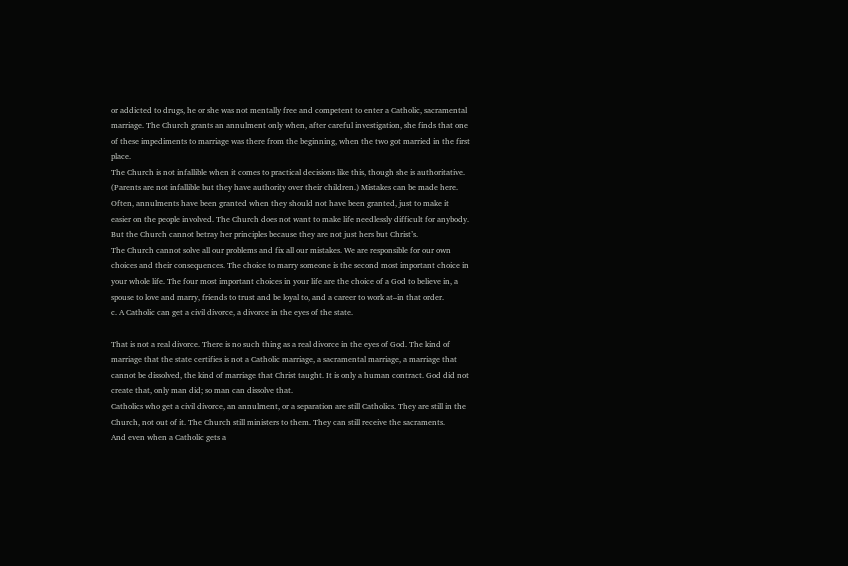or addicted to drugs, he or she was not mentally free and competent to enter a Catholic, sacramental marriage. The Church grants an annulment only when, after careful investigation, she finds that one of these impediments to marriage was there from the beginning, when the two got married in the first place.
The Church is not infallible when it comes to practical decisions like this, though she is authoritative. (Parents are not infallible but they have authority over their children.) Mistakes can be made here. Often, annulments have been granted when they should not have been granted, just to make it easier on the people involved. The Church does not want to make life needlessly difficult for anybody. But the Church cannot betray her principles because they are not just hers but Christ’s.
The Church cannot solve all our problems and fix all our mistakes. We are responsible for our own choices and their consequences. The choice to marry someone is the second most important choice in your whole life. The four most important choices in your life are the choice of a God to believe in, a spouse to love and marry, friends to trust and be loyal to, and a career to work at–in that order.
c. A Catholic can get a civil divorce, a divorce in the eyes of the state.

That is not a real divorce. There is no such thing as a real divorce in the eyes of God. The kind of marriage that the state certifies is not a Catholic marriage, a sacramental marriage, a marriage that cannot be dissolved, the kind of marriage that Christ taught. It is only a human contract. God did not create that, only man did; so man can dissolve that.
Catholics who get a civil divorce, an annulment, or a separation are still Catholics. They are still in the Church, not out of it. The Church still ministers to them. They can still receive the sacraments.
And even when a Catholic gets a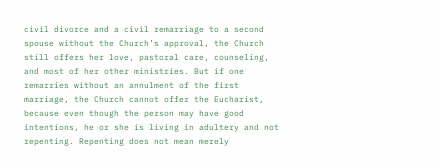civil divorce and a civil remarriage to a second spouse without the Church’s approval, the Church still offers her love, pastoral care, counseling, and most of her other ministries. But if one remarries without an annulment of the first marriage, the Church cannot offer the Eucharist, because even though the person may have good intentions, he or she is living in adultery and not repenting. Repenting does not mean merely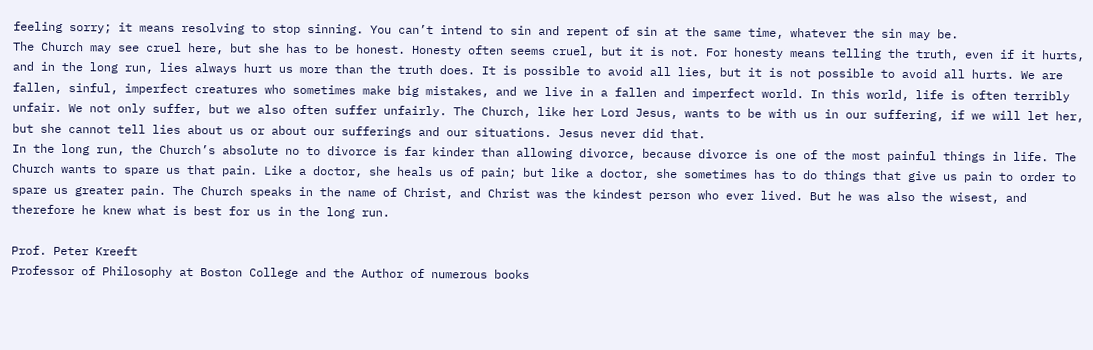feeling sorry; it means resolving to stop sinning. You can’t intend to sin and repent of sin at the same time, whatever the sin may be.
The Church may see cruel here, but she has to be honest. Honesty often seems cruel, but it is not. For honesty means telling the truth, even if it hurts, and in the long run, lies always hurt us more than the truth does. It is possible to avoid all lies, but it is not possible to avoid all hurts. We are fallen, sinful, imperfect creatures who sometimes make big mistakes, and we live in a fallen and imperfect world. In this world, life is often terribly unfair. We not only suffer, but we also often suffer unfairly. The Church, like her Lord Jesus, wants to be with us in our suffering, if we will let her, but she cannot tell lies about us or about our sufferings and our situations. Jesus never did that.
In the long run, the Church’s absolute no to divorce is far kinder than allowing divorce, because divorce is one of the most painful things in life. The Church wants to spare us that pain. Like a doctor, she heals us of pain; but like a doctor, she sometimes has to do things that give us pain to order to spare us greater pain. The Church speaks in the name of Christ, and Christ was the kindest person who ever lived. But he was also the wisest, and therefore he knew what is best for us in the long run.

Prof. Peter Kreeft
Professor of Philosophy at Boston College and the Author of numerous books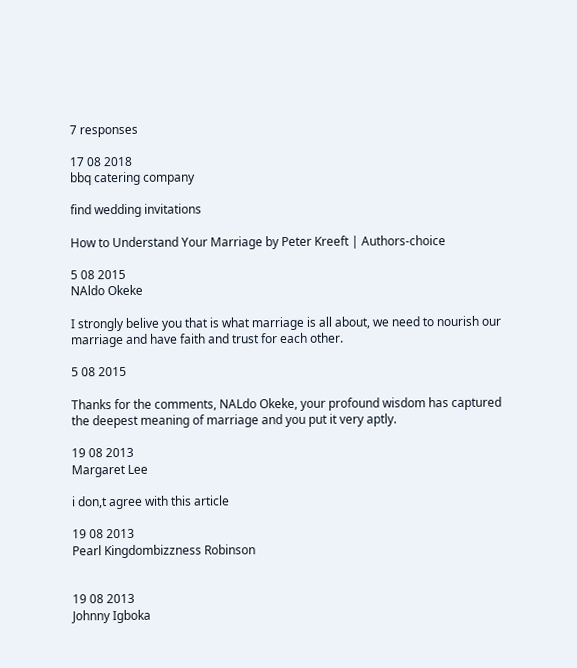7 responses

17 08 2018
bbq catering company

find wedding invitations

How to Understand Your Marriage by Peter Kreeft | Authors-choice

5 08 2015
NAldo Okeke

I strongly belive you that is what marriage is all about, we need to nourish our marriage and have faith and trust for each other.

5 08 2015

Thanks for the comments, NALdo Okeke, your profound wisdom has captured the deepest meaning of marriage and you put it very aptly.

19 08 2013
Margaret Lee

i don,t agree with this article

19 08 2013
Pearl Kingdombizzness Robinson


19 08 2013
Johnny Igboka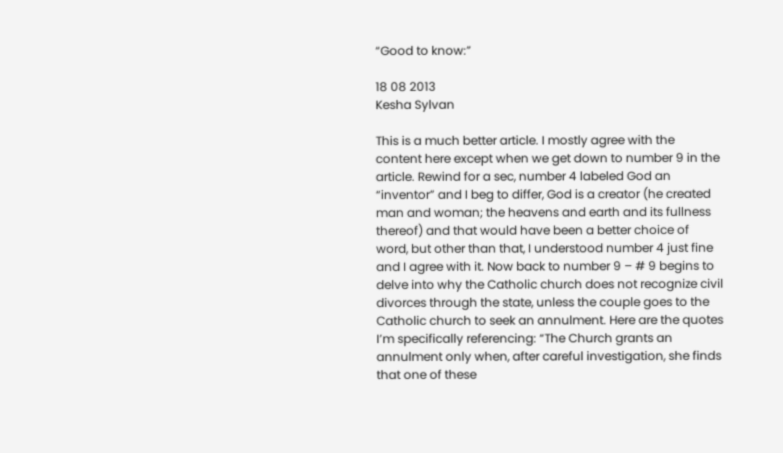“Good to know:”

18 08 2013
Kesha Sylvan

This is a much better article. I mostly agree with the content here except when we get down to number 9 in the article. Rewind for a sec, number 4 labeled God an “inventor” and I beg to differ, God is a creator (he created man and woman; the heavens and earth and its fullness thereof) and that would have been a better choice of word, but other than that, I understood number 4 just fine and I agree with it. Now back to number 9 – # 9 begins to delve into why the Catholic church does not recognize civil divorces through the state, unless the couple goes to the Catholic church to seek an annulment. Here are the quotes I’m specifically referencing: “The Church grants an annulment only when, after careful investigation, she finds that one of these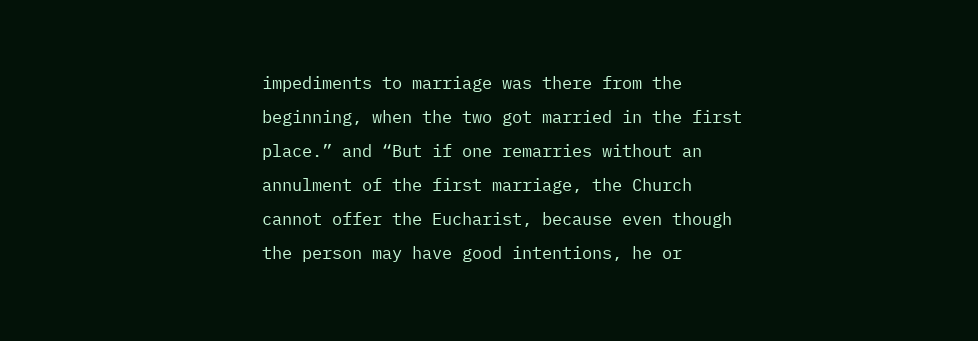impediments to marriage was there from the beginning, when the two got married in the first place.” and “But if one remarries without an annulment of the first marriage, the Church cannot offer the Eucharist, because even though the person may have good intentions, he or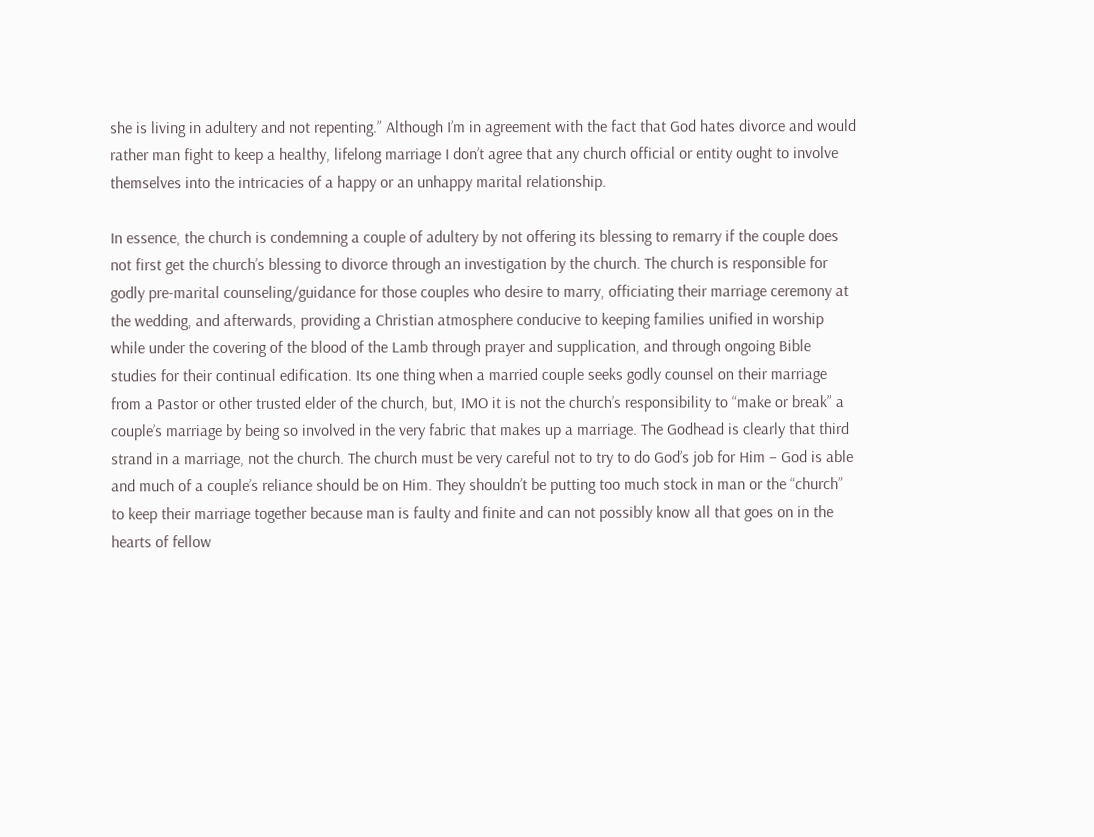she is living in adultery and not repenting.” Although I’m in agreement with the fact that God hates divorce and would rather man fight to keep a healthy, lifelong marriage I don’t agree that any church official or entity ought to involve themselves into the intricacies of a happy or an unhappy marital relationship.

In essence, the church is condemning a couple of adultery by not offering its blessing to remarry if the couple does not first get the church’s blessing to divorce through an investigation by the church. The church is responsible for godly pre-marital counseling/guidance for those couples who desire to marry, officiating their marriage ceremony at the wedding, and afterwards, providing a Christian atmosphere conducive to keeping families unified in worship while under the covering of the blood of the Lamb through prayer and supplication, and through ongoing Bible studies for their continual edification. Its one thing when a married couple seeks godly counsel on their marriage from a Pastor or other trusted elder of the church, but, IMO it is not the church’s responsibility to “make or break” a couple’s marriage by being so involved in the very fabric that makes up a marriage. The Godhead is clearly that third strand in a marriage, not the church. The church must be very careful not to try to do God’s job for Him – God is able and much of a couple’s reliance should be on Him. They shouldn’t be putting too much stock in man or the “church” to keep their marriage together because man is faulty and finite and can not possibly know all that goes on in the hearts of fellow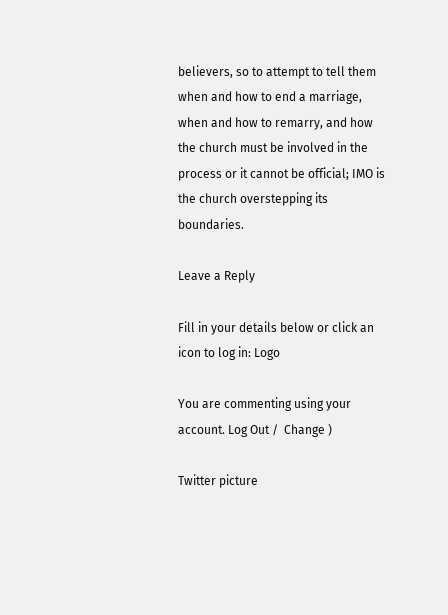believers, so to attempt to tell them when and how to end a marriage, when and how to remarry, and how the church must be involved in the process or it cannot be official; IMO is the church overstepping its boundaries.

Leave a Reply

Fill in your details below or click an icon to log in: Logo

You are commenting using your account. Log Out /  Change )

Twitter picture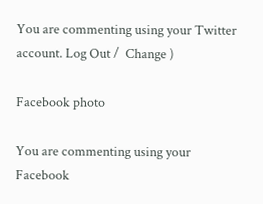You are commenting using your Twitter account. Log Out /  Change )

Facebook photo

You are commenting using your Facebook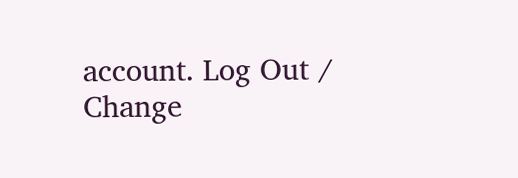account. Log Out /  Change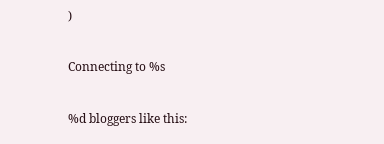)

Connecting to %s

%d bloggers like this: